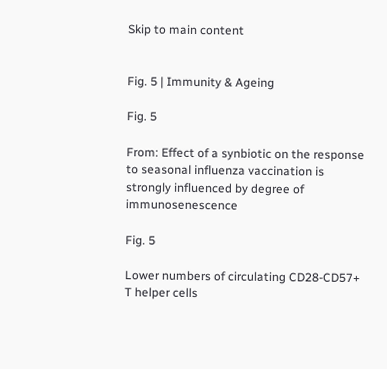Skip to main content


Fig. 5 | Immunity & Ageing

Fig. 5

From: Effect of a synbiotic on the response to seasonal influenza vaccination is strongly influenced by degree of immunosenescence

Fig. 5

Lower numbers of circulating CD28-CD57+ T helper cells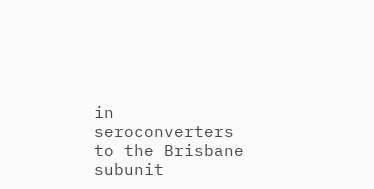in seroconverters to the Brisbane subunit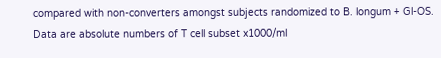compared with non-converters amongst subjects randomized to B. longum + Gl-OS. Data are absolute numbers of T cell subset x1000/ml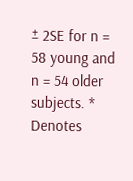± 2SE for n = 58 young and n = 54 older subjects. * Denotes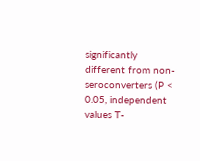significantly different from non-seroconverters (P < 0.05, independent values T-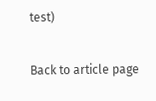test)

Back to article page